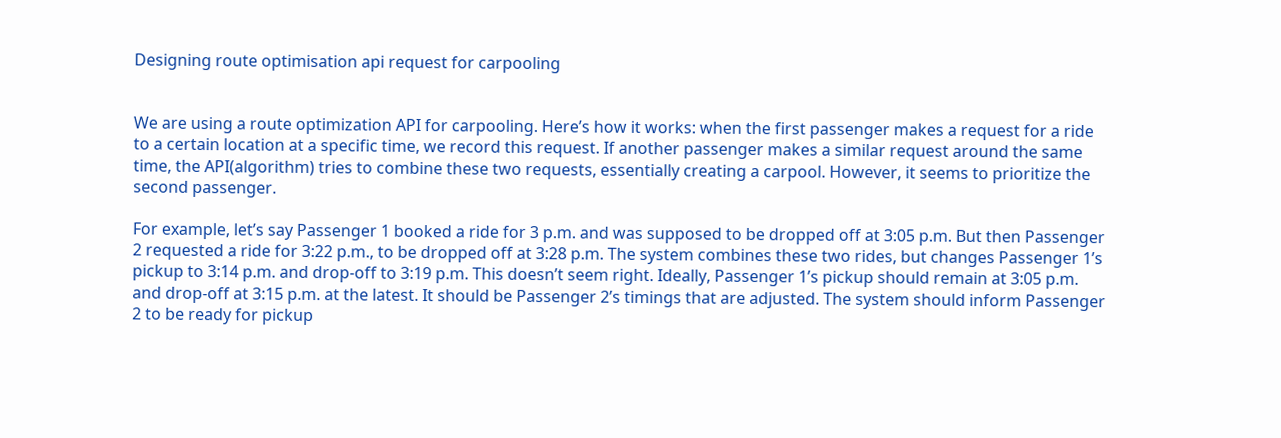Designing route optimisation api request for carpooling


We are using a route optimization API for carpooling. Here’s how it works: when the first passenger makes a request for a ride to a certain location at a specific time, we record this request. If another passenger makes a similar request around the same time, the API(algorithm) tries to combine these two requests, essentially creating a carpool. However, it seems to prioritize the second passenger.

For example, let’s say Passenger 1 booked a ride for 3 p.m. and was supposed to be dropped off at 3:05 p.m. But then Passenger 2 requested a ride for 3:22 p.m., to be dropped off at 3:28 p.m. The system combines these two rides, but changes Passenger 1’s pickup to 3:14 p.m. and drop-off to 3:19 p.m. This doesn’t seem right. Ideally, Passenger 1’s pickup should remain at 3:05 p.m. and drop-off at 3:15 p.m. at the latest. It should be Passenger 2’s timings that are adjusted. The system should inform Passenger 2 to be ready for pickup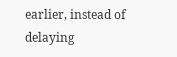earlier, instead of delaying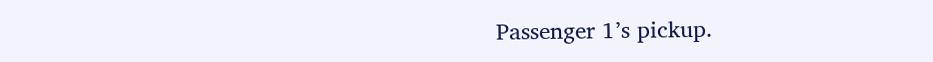Passenger 1’s pickup.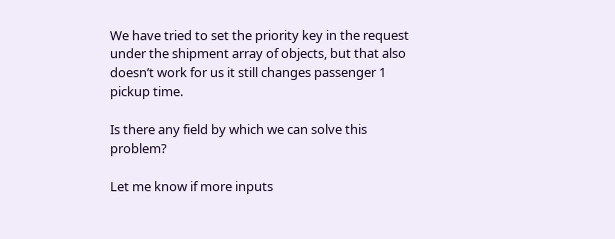We have tried to set the priority key in the request under the shipment array of objects, but that also doesn’t work for us it still changes passenger 1 pickup time.

Is there any field by which we can solve this problem?

Let me know if more inputs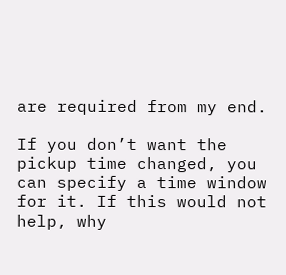are required from my end.

If you don’t want the pickup time changed, you can specify a time window for it. If this would not help, why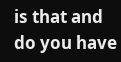is that and do you have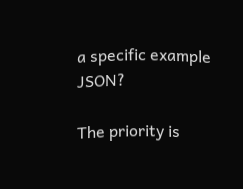a specific example JSON?

The priority is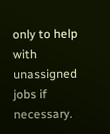only to help with unassigned jobs if necessary.